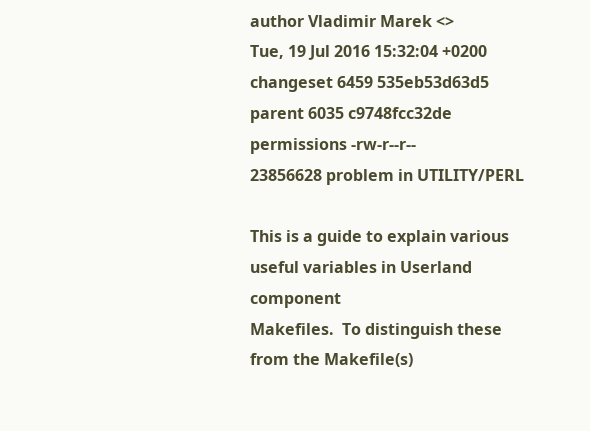author Vladimir Marek <>
Tue, 19 Jul 2016 15:32:04 +0200
changeset 6459 535eb53d63d5
parent 6035 c9748fcc32de
permissions -rw-r--r--
23856628 problem in UTILITY/PERL

This is a guide to explain various useful variables in Userland component
Makefiles.  To distinguish these from the Makefile(s)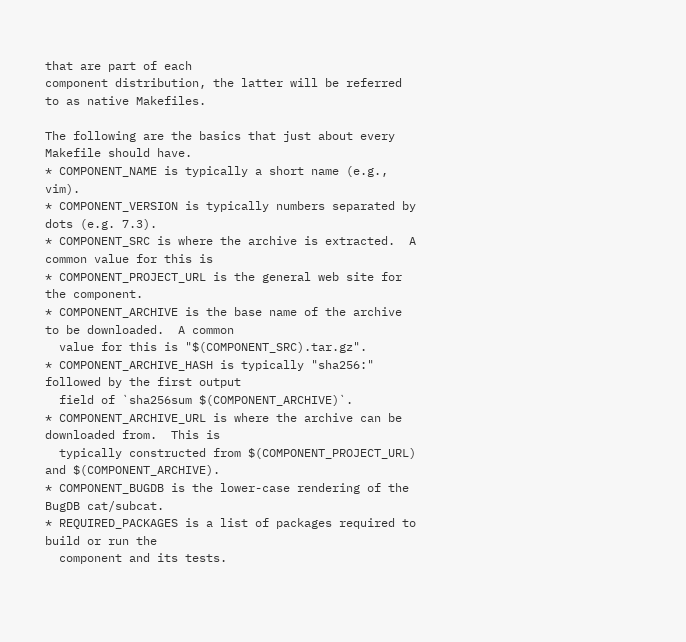that are part of each
component distribution, the latter will be referred to as native Makefiles.

The following are the basics that just about every Makefile should have.
* COMPONENT_NAME is typically a short name (e.g., vim).
* COMPONENT_VERSION is typically numbers separated by dots (e.g. 7.3).
* COMPONENT_SRC is where the archive is extracted.  A common value for this is
* COMPONENT_PROJECT_URL is the general web site for the component.
* COMPONENT_ARCHIVE is the base name of the archive to be downloaded.  A common
  value for this is "$(COMPONENT_SRC).tar.gz".
* COMPONENT_ARCHIVE_HASH is typically "sha256:" followed by the first output
  field of `sha256sum $(COMPONENT_ARCHIVE)`.
* COMPONENT_ARCHIVE_URL is where the archive can be downloaded from.  This is
  typically constructed from $(COMPONENT_PROJECT_URL) and $(COMPONENT_ARCHIVE).
* COMPONENT_BUGDB is the lower-case rendering of the BugDB cat/subcat.
* REQUIRED_PACKAGES is a list of packages required to build or run the
  component and its tests.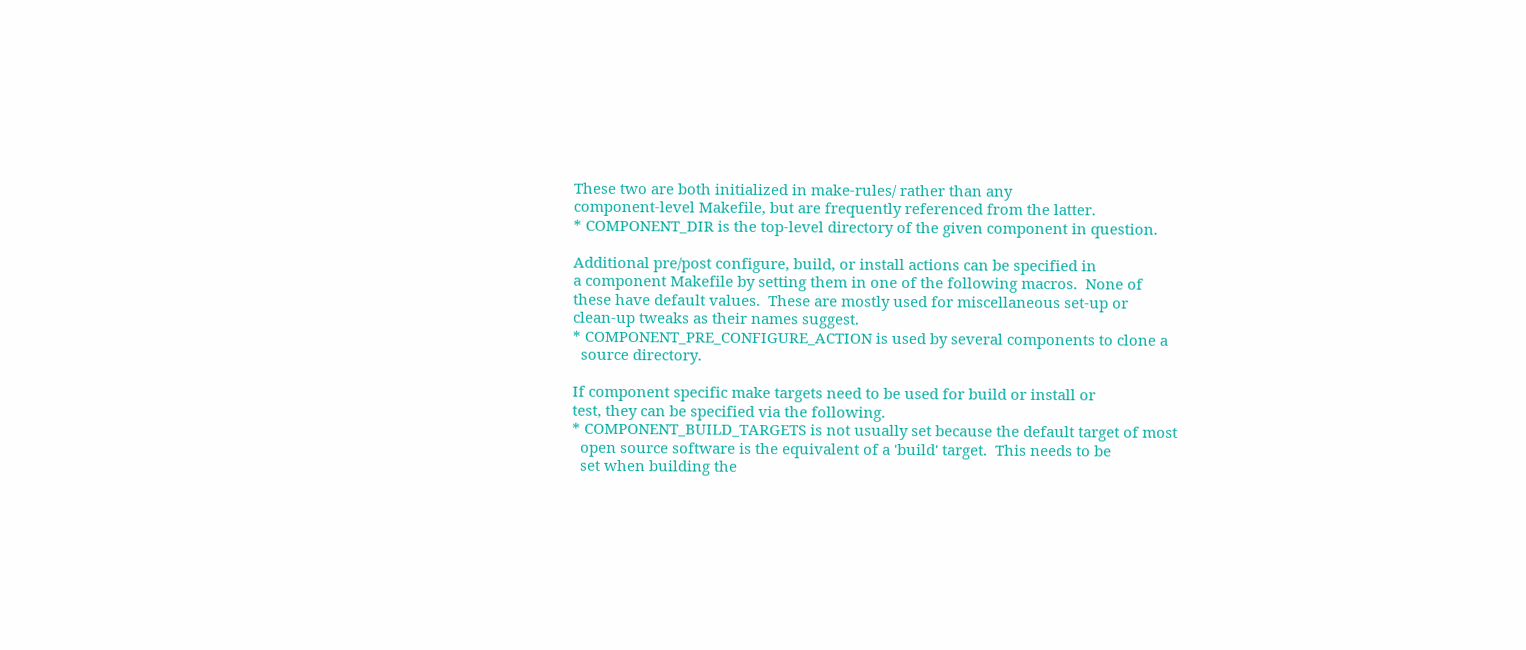These two are both initialized in make-rules/ rather than any
component-level Makefile, but are frequently referenced from the latter.
* COMPONENT_DIR is the top-level directory of the given component in question.

Additional pre/post configure, build, or install actions can be specified in
a component Makefile by setting them in one of the following macros.  None of
these have default values.  These are mostly used for miscellaneous set-up or
clean-up tweaks as their names suggest.
* COMPONENT_PRE_CONFIGURE_ACTION is used by several components to clone a
  source directory.

If component specific make targets need to be used for build or install or
test, they can be specified via the following.
* COMPONENT_BUILD_TARGETS is not usually set because the default target of most
  open source software is the equivalent of a 'build' target.  This needs to be
  set when building the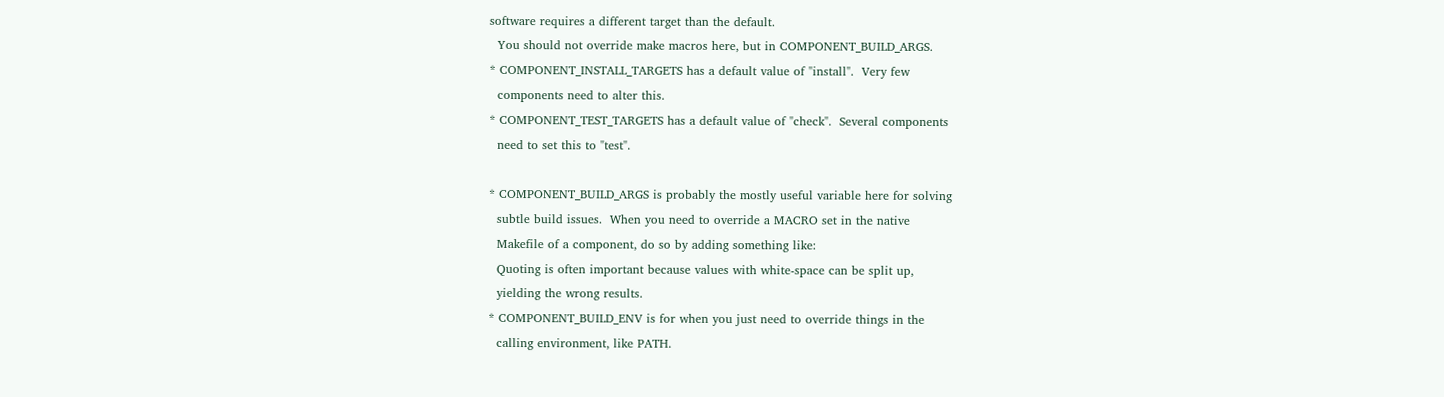software requires a different target than the default.
  You should not override make macros here, but in COMPONENT_BUILD_ARGS.
* COMPONENT_INSTALL_TARGETS has a default value of "install".  Very few
  components need to alter this.
* COMPONENT_TEST_TARGETS has a default value of "check".  Several components
  need to set this to "test".

* COMPONENT_BUILD_ARGS is probably the mostly useful variable here for solving
  subtle build issues.  When you need to override a MACRO set in the native
  Makefile of a component, do so by adding something like:
  Quoting is often important because values with white-space can be split up,
  yielding the wrong results.
* COMPONENT_BUILD_ENV is for when you just need to override things in the
  calling environment, like PATH.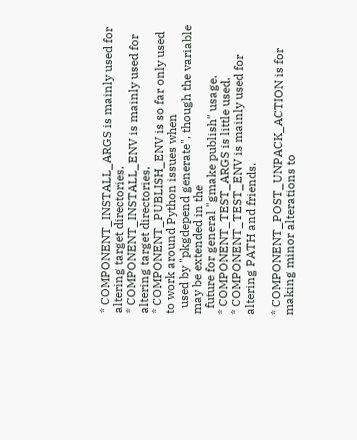* COMPONENT_INSTALL_ARGS is mainly used for altering target directories.
* COMPONENT_INSTALL_ENV is mainly used for altering target directories.
* COMPONENT_PUBLISH_ENV is so far only used to work around Python issues when
  used by "pkgdepend generate", though the variable may be extended in the
  future for general "gmake publish" usage.
* COMPONENT_TEST_ARGS is little used.
* COMPONENT_TEST_ENV is mainly used for altering PATH and friends.

* COMPONENT_POST_UNPACK_ACTION is for making minor alterations to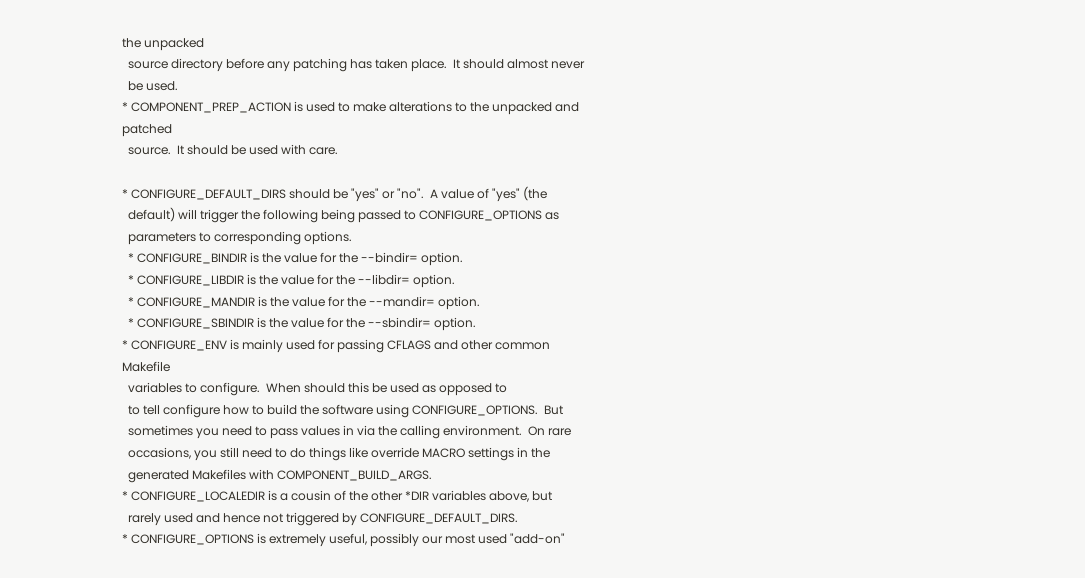the unpacked
  source directory before any patching has taken place.  It should almost never
  be used.
* COMPONENT_PREP_ACTION is used to make alterations to the unpacked and patched
  source.  It should be used with care.

* CONFIGURE_DEFAULT_DIRS should be "yes" or "no".  A value of "yes" (the
  default) will trigger the following being passed to CONFIGURE_OPTIONS as
  parameters to corresponding options.
  * CONFIGURE_BINDIR is the value for the --bindir= option.
  * CONFIGURE_LIBDIR is the value for the --libdir= option.
  * CONFIGURE_MANDIR is the value for the --mandir= option.
  * CONFIGURE_SBINDIR is the value for the --sbindir= option.
* CONFIGURE_ENV is mainly used for passing CFLAGS and other common Makefile
  variables to configure.  When should this be used as opposed to
  to tell configure how to build the software using CONFIGURE_OPTIONS.  But
  sometimes you need to pass values in via the calling environment.  On rare
  occasions, you still need to do things like override MACRO settings in the
  generated Makefiles with COMPONENT_BUILD_ARGS.
* CONFIGURE_LOCALEDIR is a cousin of the other *DIR variables above, but
  rarely used and hence not triggered by CONFIGURE_DEFAULT_DIRS.
* CONFIGURE_OPTIONS is extremely useful, possibly our most used "add-on"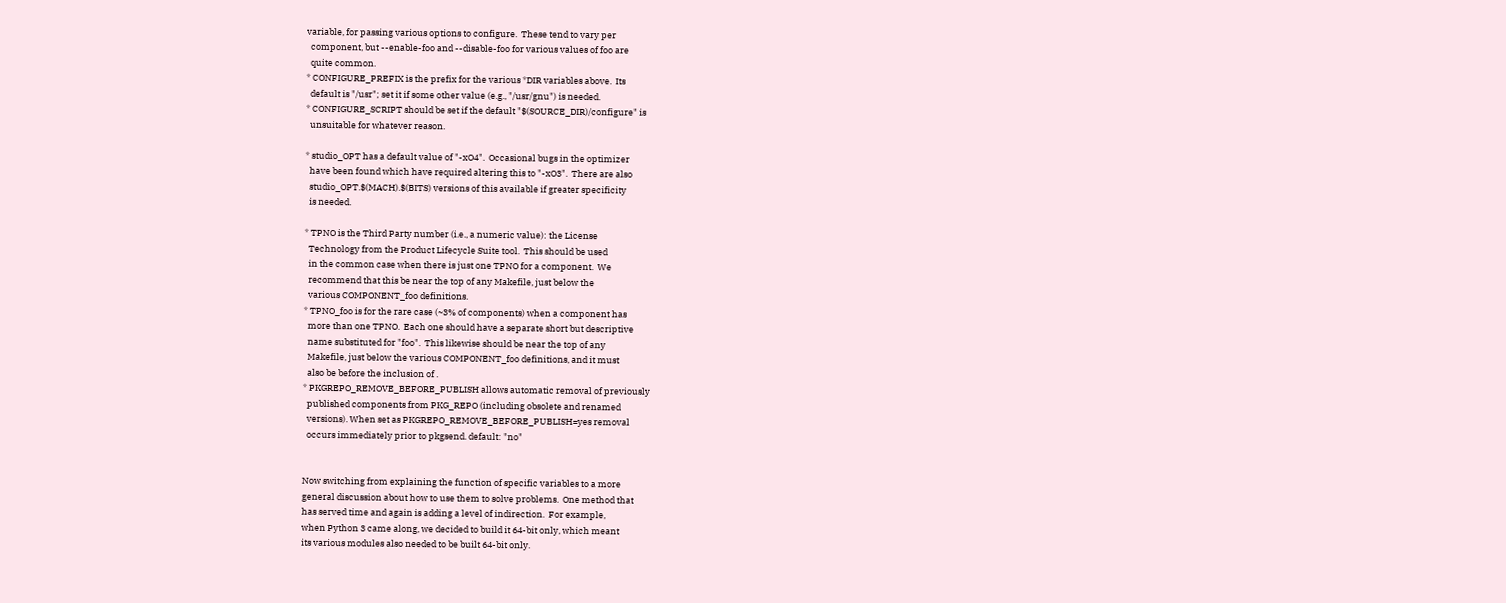variable, for passing various options to configure.  These tend to vary per
  component, but --enable-foo and --disable-foo for various values of foo are
  quite common.
* CONFIGURE_PREFIX is the prefix for the various *DIR variables above.  Its
  default is "/usr"; set it if some other value (e.g., "/usr/gnu") is needed.
* CONFIGURE_SCRIPT should be set if the default "$(SOURCE_DIR)/configure" is
  unsuitable for whatever reason.

* studio_OPT has a default value of "-xO4".  Occasional bugs in the optimizer
  have been found which have required altering this to "-xO3".  There are also
  studio_OPT.$(MACH).$(BITS) versions of this available if greater specificity
  is needed.

* TPNO is the Third Party number (i.e., a numeric value): the License
  Technology from the Product Lifecycle Suite tool.  This should be used
  in the common case when there is just one TPNO for a component.  We
  recommend that this be near the top of any Makefile, just below the
  various COMPONENT_foo definitions.
* TPNO_foo is for the rare case (~3% of components) when a component has
  more than one TPNO.  Each one should have a separate short but descriptive
  name substituted for "foo".  This likewise should be near the top of any
  Makefile, just below the various COMPONENT_foo definitions, and it must
  also be before the inclusion of .
* PKGREPO_REMOVE_BEFORE_PUBLISH allows automatic removal of previously
  published components from PKG_REPO (including obsolete and renamed
  versions). When set as PKGREPO_REMOVE_BEFORE_PUBLISH=yes removal
  occurs immediately prior to pkgsend. default: "no"


Now switching from explaining the function of specific variables to a more
general discussion about how to use them to solve problems.  One method that
has served time and again is adding a level of indirection.  For example,
when Python 3 came along, we decided to build it 64-bit only, which meant
its various modules also needed to be built 64-bit only.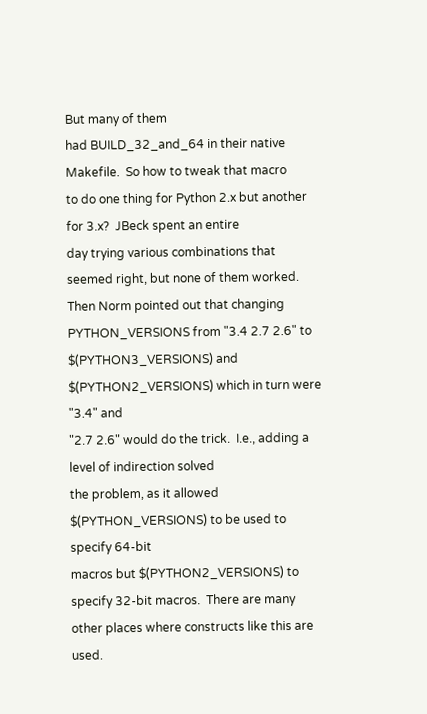But many of them
had BUILD_32_and_64 in their native Makefile.  So how to tweak that macro
to do one thing for Python 2.x but another for 3.x?  JBeck spent an entire
day trying various combinations that seemed right, but none of them worked.
Then Norm pointed out that changing PYTHON_VERSIONS from "3.4 2.7 2.6" to
$(PYTHON3_VERSIONS) and $(PYTHON2_VERSIONS) which in turn were "3.4" and
"2.7 2.6" would do the trick.  I.e., adding a level of indirection solved
the problem, as it allowed $(PYTHON_VERSIONS) to be used to specify 64-bit
macros but $(PYTHON2_VERSIONS) to specify 32-bit macros.  There are many
other places where constructs like this are used.